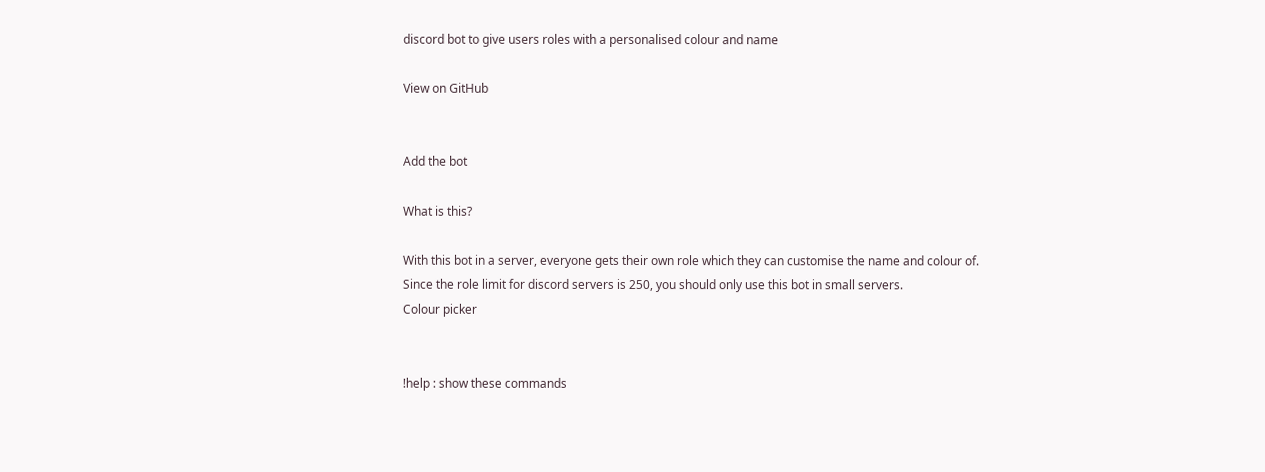discord bot to give users roles with a personalised colour and name

View on GitHub


Add the bot

What is this?

With this bot in a server, everyone gets their own role which they can customise the name and colour of.
Since the role limit for discord servers is 250, you should only use this bot in small servers.
Colour picker


!help : show these commands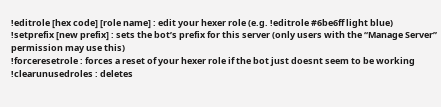!editrole [hex code] [role name] : edit your hexer role (e.g. !editrole #6be6ff light blue)
!setprefix [new prefix] : sets the bot’s prefix for this server (only users with the “Manage Server” permission may use this)
!forceresetrole : forces a reset of your hexer role if the bot just doesnt seem to be working
!clearunusedroles : deletes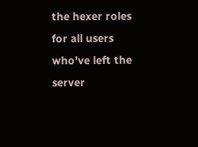the hexer roles for all users who’ve left the server